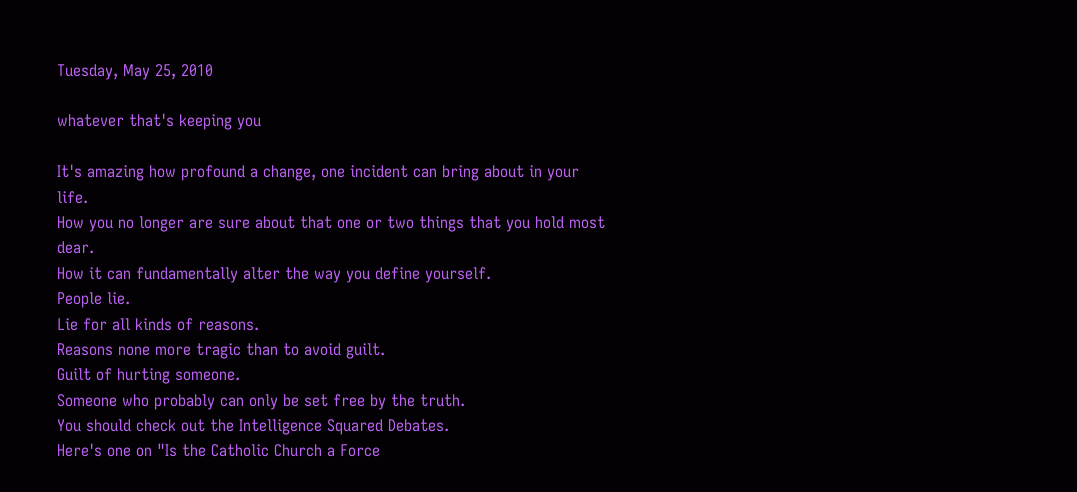Tuesday, May 25, 2010

whatever that's keeping you

It's amazing how profound a change, one incident can bring about in your life.
How you no longer are sure about that one or two things that you hold most dear.
How it can fundamentally alter the way you define yourself.
People lie.
Lie for all kinds of reasons.
Reasons none more tragic than to avoid guilt.
Guilt of hurting someone.
Someone who probably can only be set free by the truth.
You should check out the Intelligence Squared Debates.
Here's one on "Is the Catholic Church a Force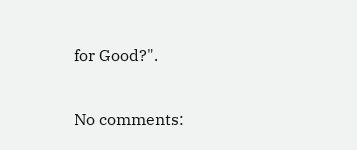for Good?".

No comments: